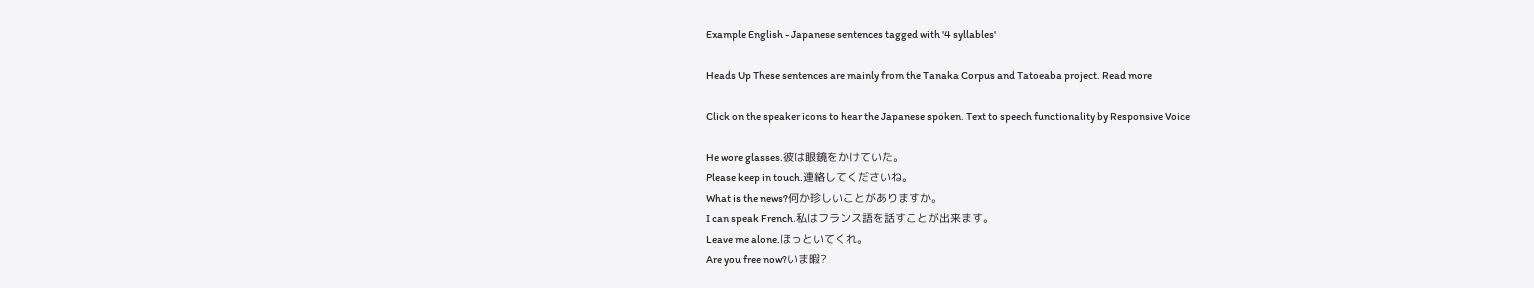Example English - Japanese sentences tagged with '4 syllables'

Heads Up These sentences are mainly from the Tanaka Corpus and Tatoeaba project. Read more

Click on the speaker icons to hear the Japanese spoken. Text to speech functionality by Responsive Voice

He wore glasses.彼は眼鏡をかけていた。
Please keep in touch.連絡してくださいね。
What is the news?何か珍しいことがありますか。
I can speak French.私はフランス語を話すことが出来ます。
Leave me alone.ほっといてくれ。
Are you free now?いま暇?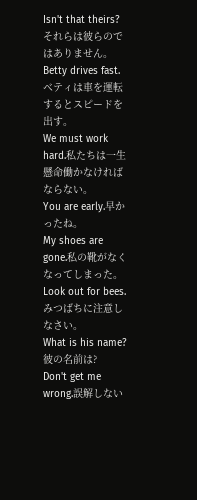Isn't that theirs?それらは彼らのではありません。
Betty drives fast.ベティは車を運転するとスピードを出す。
We must work hard.私たちは一生懸命働かなければならない。
You are early.早かったね。
My shoes are gone.私の靴がなくなってしまった。
Look out for bees.みつばちに注意しなさい。
What is his name?彼の名前は?
Don't get me wrong.誤解しない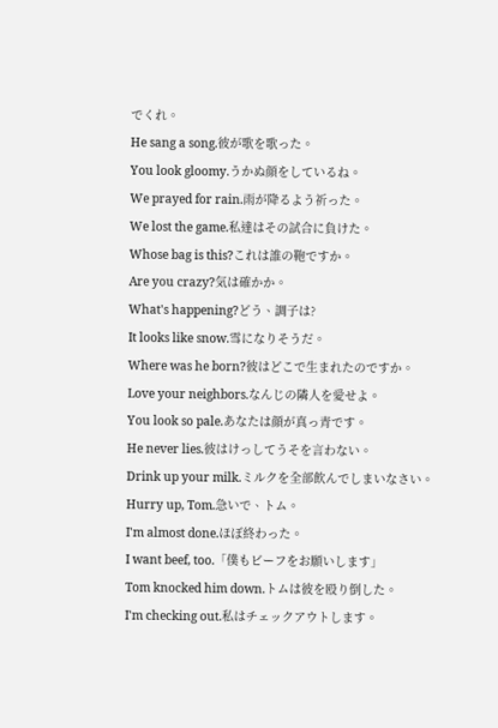でくれ。
He sang a song.彼が歌を歌った。
You look gloomy.うかぬ顔をしているね。
We prayed for rain.雨が降るよう祈った。
We lost the game.私達はその試合に負けた。
Whose bag is this?これは誰の鞄ですか。
Are you crazy?気は確かか。
What's happening?どう、調子は?
It looks like snow.雪になりそうだ。
Where was he born?彼はどこで生まれたのですか。
Love your neighbors.なんじの隣人を愛せよ。
You look so pale.あなたは顔が真っ青です。
He never lies.彼はけっしてうそを言わない。
Drink up your milk.ミルクを全部飲んでしまいなさい。
Hurry up, Tom.急いで、トム。
I'm almost done.ほぼ終わった。
I want beef, too.「僕もビーフをお願いします」
Tom knocked him down.トムは彼を殴り倒した。
I'm checking out.私はチェックアウトします。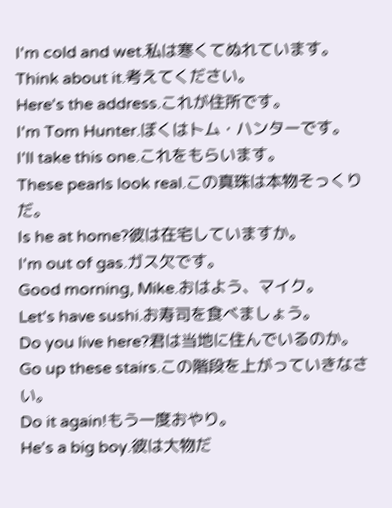I'm cold and wet.私は寒くてぬれています。
Think about it.考えてください。
Here's the address.これが住所です。
I'm Tom Hunter.ぼくはトム・ハンターです。
I'll take this one.これをもらいます。
These pearls look real.この真珠は本物そっくりだ。
Is he at home?彼は在宅していますか。
I'm out of gas.ガス欠です。
Good morning, Mike.おはよう、マイク。
Let's have sushi.お寿司を食べましょう。
Do you live here?君は当地に住んでいるのか。
Go up these stairs.この階段を上がっていきなさい。
Do it again!もう一度おやり。
He's a big boy.彼は大物だ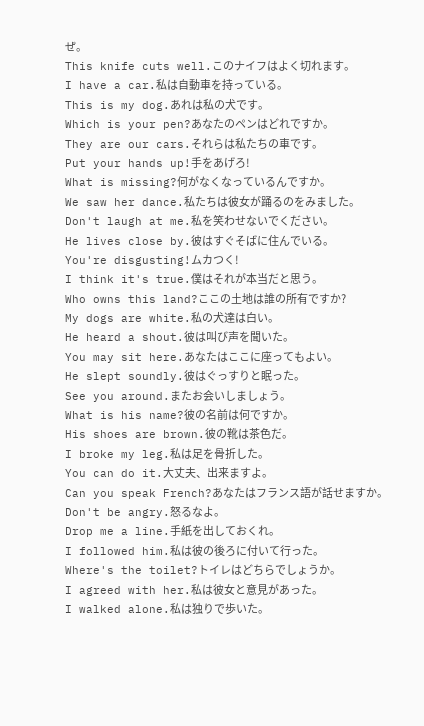ぜ。
This knife cuts well.このナイフはよく切れます。
I have a car.私は自動車を持っている。
This is my dog.あれは私の犬です。
Which is your pen?あなたのペンはどれですか。
They are our cars.それらは私たちの車です。
Put your hands up!手をあげろ!
What is missing?何がなくなっているんですか。
We saw her dance.私たちは彼女が踊るのをみました。
Don't laugh at me.私を笑わせないでください。
He lives close by.彼はすぐそばに住んでいる。
You're disgusting!ムカつく!
I think it's true.僕はそれが本当だと思う。
Who owns this land?ここの土地は誰の所有ですか?
My dogs are white.私の犬達は白い。
He heard a shout.彼は叫び声を聞いた。
You may sit here.あなたはここに座ってもよい。
He slept soundly.彼はぐっすりと眠った。
See you around.またお会いしましょう。
What is his name?彼の名前は何ですか。
His shoes are brown.彼の靴は茶色だ。
I broke my leg.私は足を骨折した。
You can do it.大丈夫、出来ますよ。
Can you speak French?あなたはフランス語が話せますか。
Don't be angry.怒るなよ。
Drop me a line.手紙を出しておくれ。
I followed him.私は彼の後ろに付いて行った。
Where's the toilet?トイレはどちらでしょうか。
I agreed with her.私は彼女と意見があった。
I walked alone.私は独りで歩いた。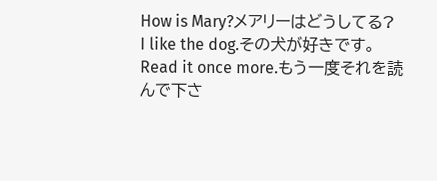How is Mary?メアリーはどうしてる?
I like the dog.その犬が好きです。
Read it once more.もう一度それを読んで下さ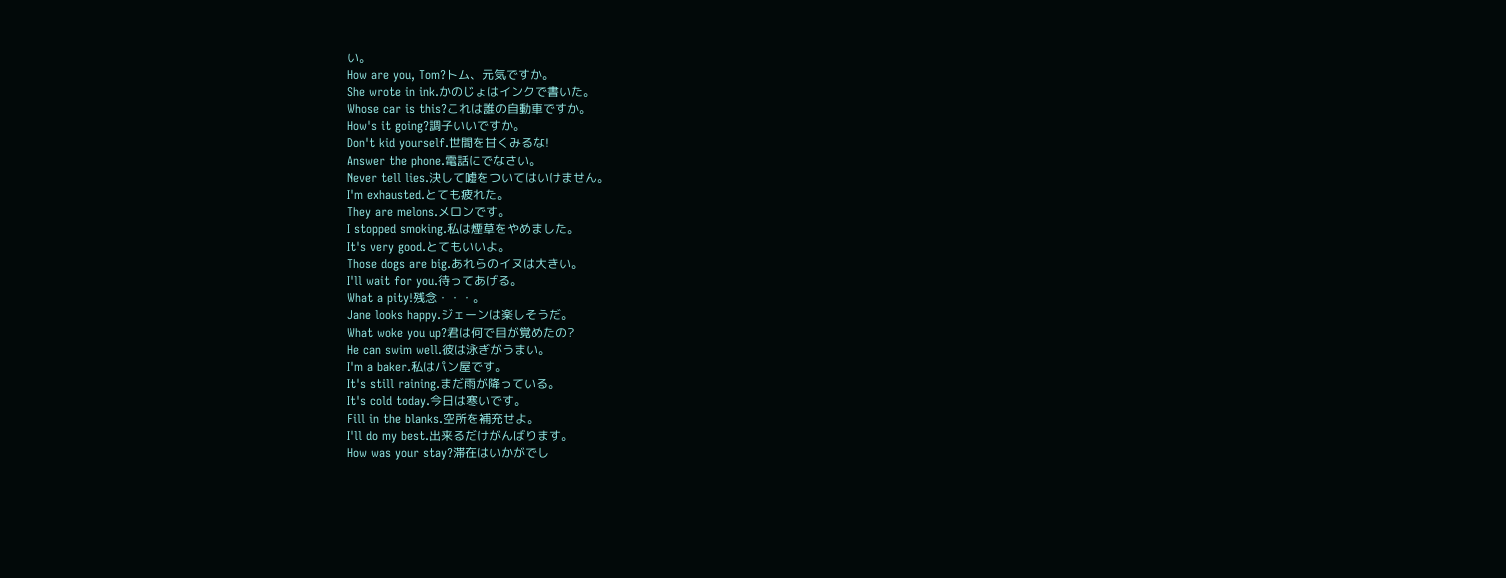い。
How are you, Tom?トム、元気ですか。
She wrote in ink.かのじょはインクで書いた。
Whose car is this?これは誰の自動車ですか。
How's it going?調子いいですか。
Don't kid yourself.世間を甘くみるな!
Answer the phone.電話にでなさい。
Never tell lies.決して嘘をついてはいけません。
I'm exhausted.とても疲れた。
They are melons.メロンです。
I stopped smoking.私は煙草をやめました。
It's very good.とてもいいよ。
Those dogs are big.あれらのイヌは大きい。
I'll wait for you.待ってあげる。
What a pity!残念・・・。
Jane looks happy.ジェーンは楽しそうだ。
What woke you up?君は何で目が覚めたの?
He can swim well.彼は泳ぎがうまい。
I'm a baker.私はパン屋です。
It's still raining.まだ雨が降っている。
It's cold today.今日は寒いです。
Fill in the blanks.空所を補充せよ。
I'll do my best.出来るだけがんばります。
How was your stay?滞在はいかがでし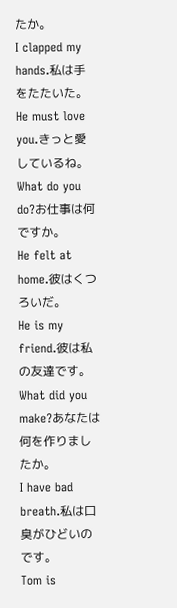たか。
I clapped my hands.私は手をたたいた。
He must love you.きっと愛しているね。
What do you do?お仕事は何ですか。
He felt at home.彼はくつろいだ。
He is my friend.彼は私の友達です。
What did you make?あなたは何を作りましたか。
I have bad breath.私は口臭がひどいのです。
Tom is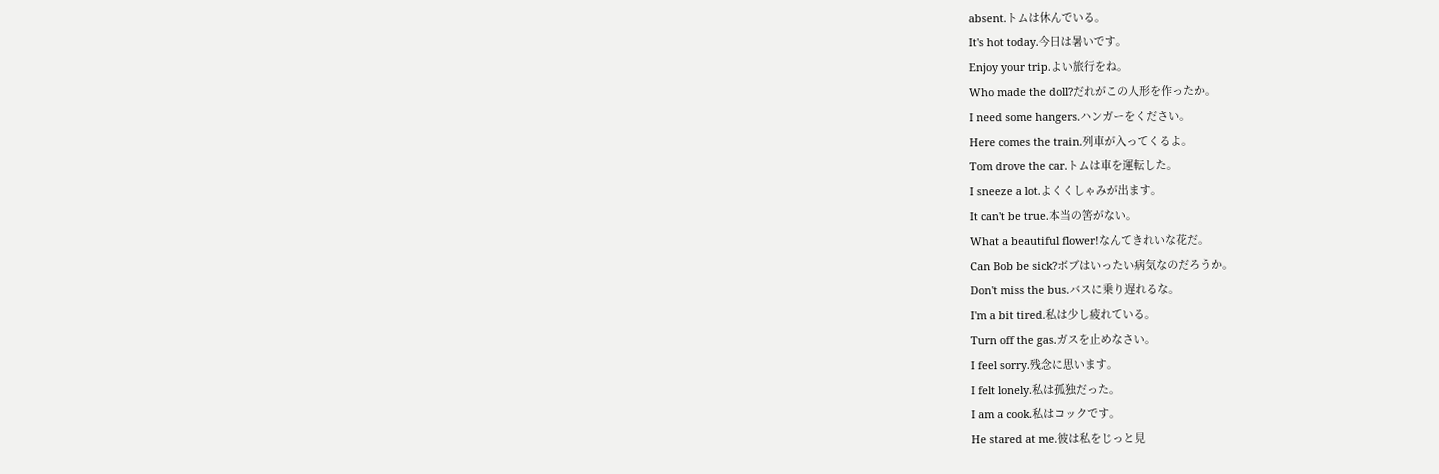absent.トムは休んでいる。
It's hot today.今日は暑いです。
Enjoy your trip.よい旅行をね。
Who made the doll?だれがこの人形を作ったか。
I need some hangers.ハンガーをください。
Here comes the train.列車が入ってくるよ。
Tom drove the car.トムは車を運転した。
I sneeze a lot.よくくしゃみが出ます。
It can't be true.本当の筈がない。
What a beautiful flower!なんてきれいな花だ。
Can Bob be sick?ボブはいったい病気なのだろうか。
Don't miss the bus.バスに乗り遅れるな。
I'm a bit tired.私は少し疲れている。
Turn off the gas.ガスを止めなさい。
I feel sorry.残念に思います。
I felt lonely.私は孤独だった。
I am a cook.私はコックです。
He stared at me.彼は私をじっと見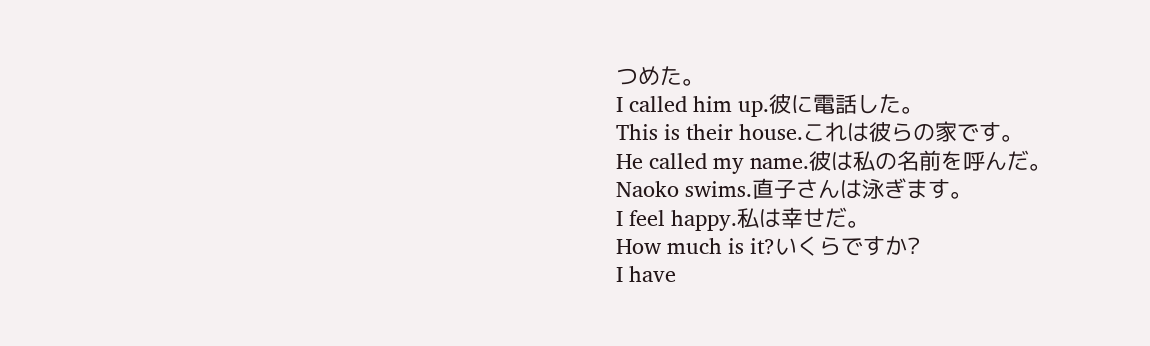つめた。
I called him up.彼に電話した。
This is their house.これは彼らの家です。
He called my name.彼は私の名前を呼んだ。
Naoko swims.直子さんは泳ぎます。
I feel happy.私は幸せだ。
How much is it?いくらですか?
I have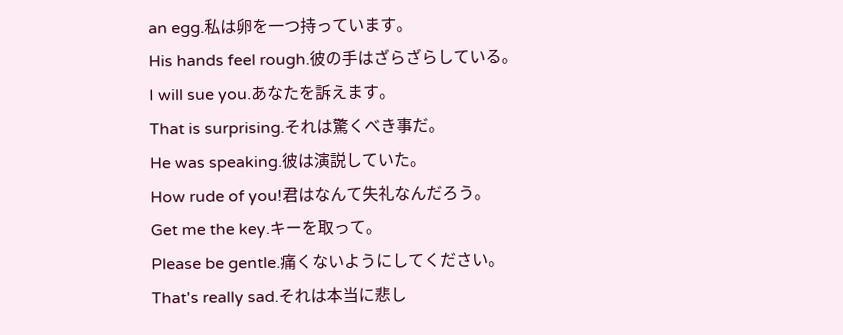an egg.私は卵を一つ持っています。
His hands feel rough.彼の手はざらざらしている。
I will sue you.あなたを訴えます。
That is surprising.それは驚くべき事だ。
He was speaking.彼は演説していた。
How rude of you!君はなんて失礼なんだろう。
Get me the key.キーを取って。
Please be gentle.痛くないようにしてください。
That's really sad.それは本当に悲し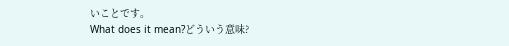いことです。
What does it mean?どういう意味?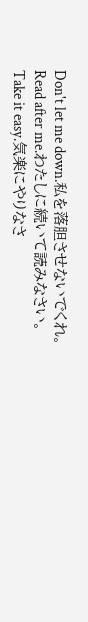Don't let me down.私を落胆させないでくれ。
Read after me.わたしに続いて読みなさい。
Take it easy.気楽にやりなさ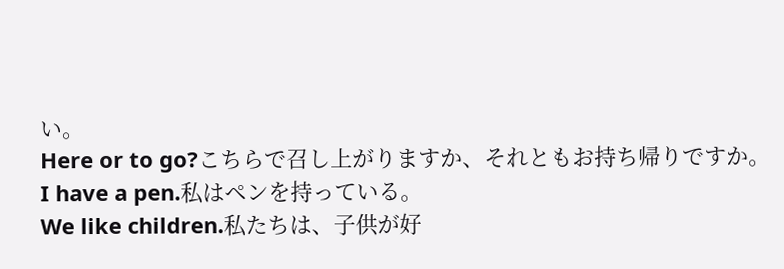い。
Here or to go?こちらで召し上がりますか、それともお持ち帰りですか。
I have a pen.私はペンを持っている。
We like children.私たちは、子供が好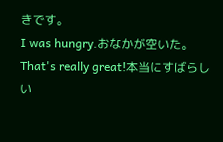きです。
I was hungry.おなかが空いた。
That's really great!本当にすばらしい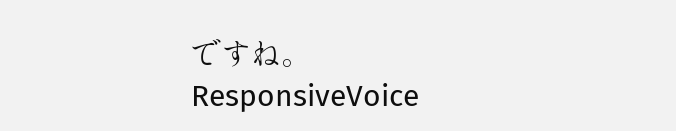ですね。
ResponsiveVoice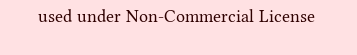used under Non-Commercial License